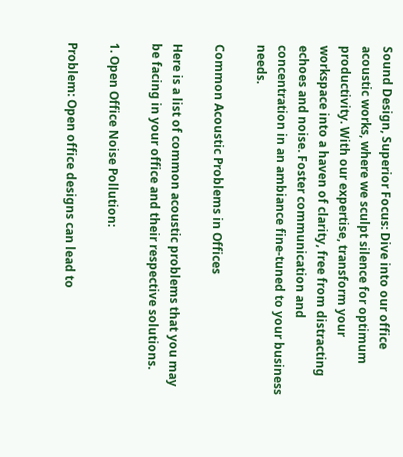Sound Design, Superior Focus: Dive into our office acoustic works, where we sculpt silence for optimum productivity. With our expertise, transform your workspace into a haven of clarity, free from distracting echoes and noise. Foster communication and concentration in an ambiance fine-tuned to your business needs.

Common Acoustic Problems in Offices

Here is a list of common acoustic problems that you may be facing in your office and their respective solutions.

1. Open Office Noise Pollution:

Problem: Open office designs can lead to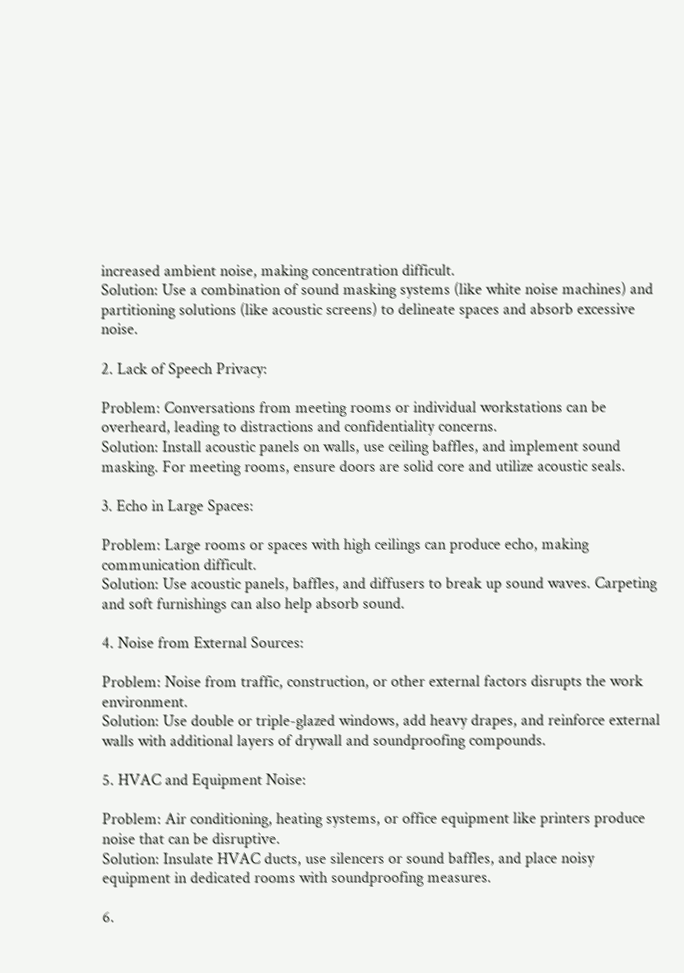increased ambient noise, making concentration difficult.
Solution: Use a combination of sound masking systems (like white noise machines) and partitioning solutions (like acoustic screens) to delineate spaces and absorb excessive noise.

2. Lack of Speech Privacy:

Problem: Conversations from meeting rooms or individual workstations can be overheard, leading to distractions and confidentiality concerns.
Solution: Install acoustic panels on walls, use ceiling baffles, and implement sound masking. For meeting rooms, ensure doors are solid core and utilize acoustic seals.

3. Echo in Large Spaces:

Problem: Large rooms or spaces with high ceilings can produce echo, making communication difficult.
Solution: Use acoustic panels, baffles, and diffusers to break up sound waves. Carpeting and soft furnishings can also help absorb sound.

4. Noise from External Sources:

Problem: Noise from traffic, construction, or other external factors disrupts the work environment.
Solution: Use double or triple-glazed windows, add heavy drapes, and reinforce external walls with additional layers of drywall and soundproofing compounds.

5. HVAC and Equipment Noise:

Problem: Air conditioning, heating systems, or office equipment like printers produce noise that can be disruptive.
Solution: Insulate HVAC ducts, use silencers or sound baffles, and place noisy equipment in dedicated rooms with soundproofing measures.

6.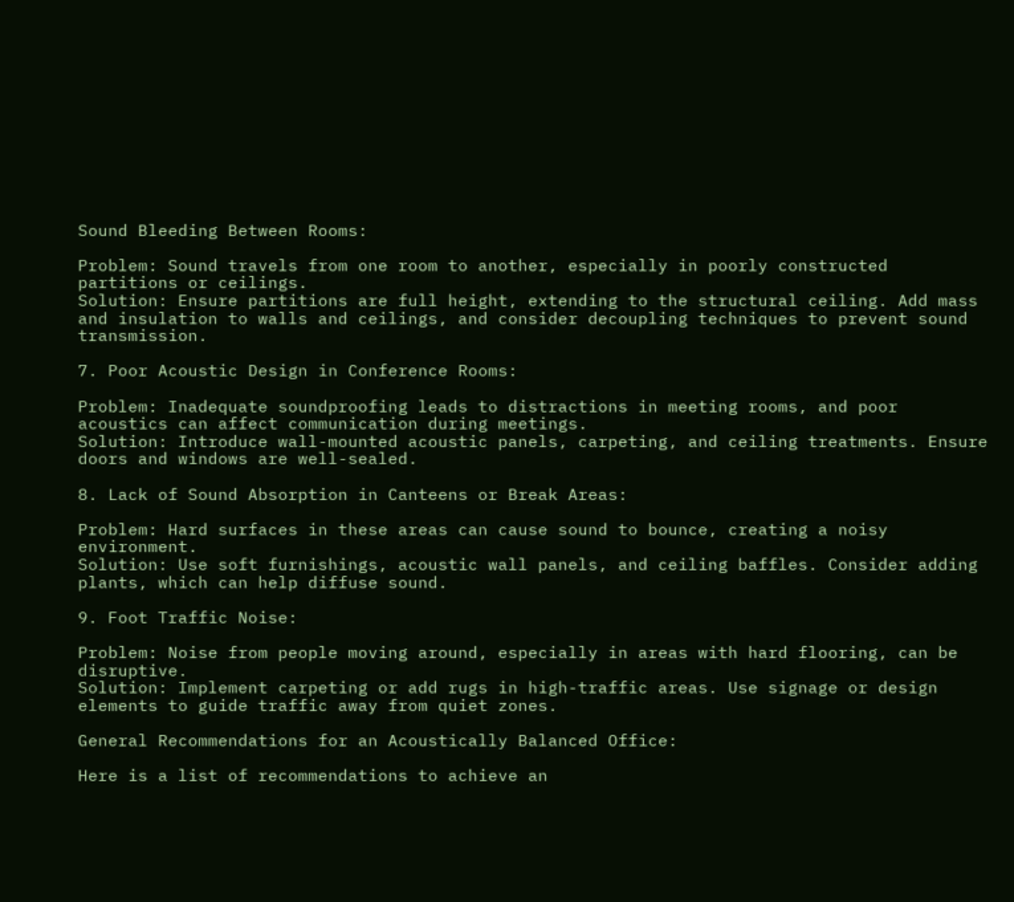Sound Bleeding Between Rooms:

Problem: Sound travels from one room to another, especially in poorly constructed partitions or ceilings.
Solution: Ensure partitions are full height, extending to the structural ceiling. Add mass and insulation to walls and ceilings, and consider decoupling techniques to prevent sound transmission.

7. Poor Acoustic Design in Conference Rooms:

Problem: Inadequate soundproofing leads to distractions in meeting rooms, and poor acoustics can affect communication during meetings.
Solution: Introduce wall-mounted acoustic panels, carpeting, and ceiling treatments. Ensure doors and windows are well-sealed.

8. Lack of Sound Absorption in Canteens or Break Areas:

Problem: Hard surfaces in these areas can cause sound to bounce, creating a noisy environment.
Solution: Use soft furnishings, acoustic wall panels, and ceiling baffles. Consider adding plants, which can help diffuse sound.

9. Foot Traffic Noise:

Problem: Noise from people moving around, especially in areas with hard flooring, can be disruptive.
Solution: Implement carpeting or add rugs in high-traffic areas. Use signage or design elements to guide traffic away from quiet zones.

General Recommendations for an Acoustically Balanced Office:

Here is a list of recommendations to achieve an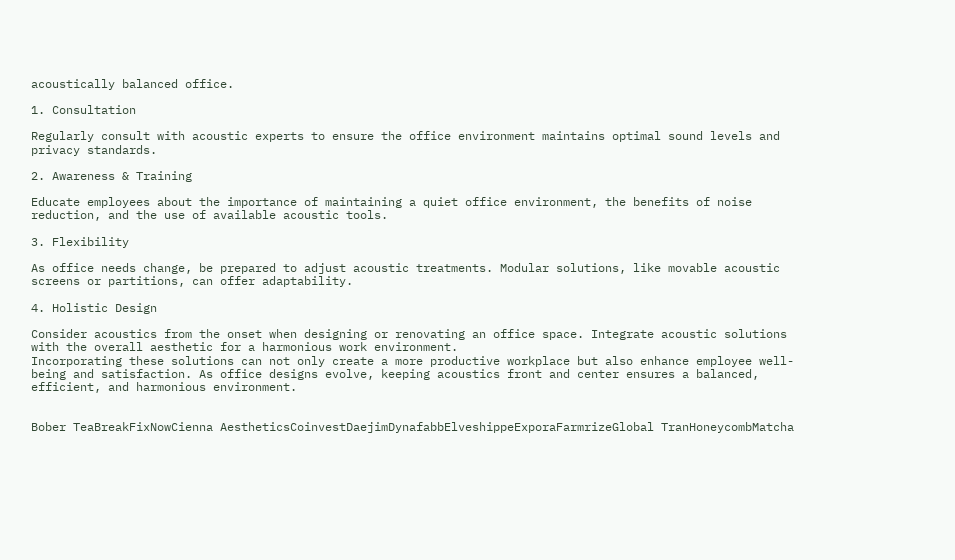acoustically balanced office.

1. Consultation

Regularly consult with acoustic experts to ensure the office environment maintains optimal sound levels and privacy standards.

2. Awareness & Training

Educate employees about the importance of maintaining a quiet office environment, the benefits of noise reduction, and the use of available acoustic tools.

3. Flexibility

As office needs change, be prepared to adjust acoustic treatments. Modular solutions, like movable acoustic screens or partitions, can offer adaptability.

4. Holistic Design

Consider acoustics from the onset when designing or renovating an office space. Integrate acoustic solutions with the overall aesthetic for a harmonious work environment.
Incorporating these solutions can not only create a more productive workplace but also enhance employee well-being and satisfaction. As office designs evolve, keeping acoustics front and center ensures a balanced, efficient, and harmonious environment.


Bober TeaBreakFixNowCienna AestheticsCoinvestDaejimDynafabbElveshippeExporaFarmrizeGlobal TranHoneycombMatcha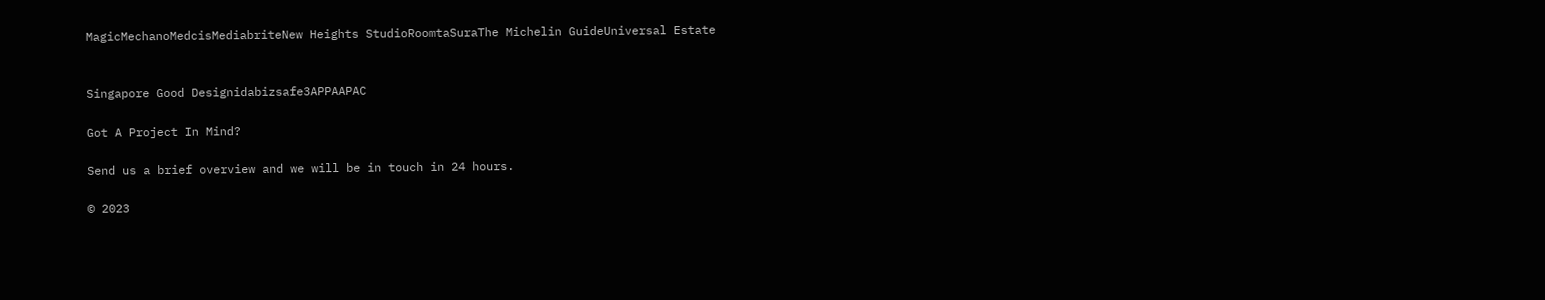MagicMechanoMedcisMediabriteNew Heights StudioRoomtaSuraThe Michelin GuideUniversal Estate


Singapore Good Designidabizsafe3APPAAPAC

Got A Project In Mind?

Send us a brief overview and we will be in touch in 24 hours.

© 2023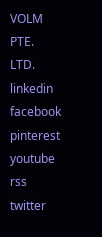VOLM PTE. LTD.
linkedin facebook pinterest youtube rss twitter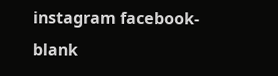instagram facebook-blank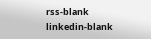rss-blank linkedin-blank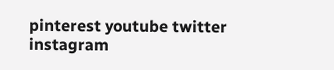pinterest youtube twitter instagram